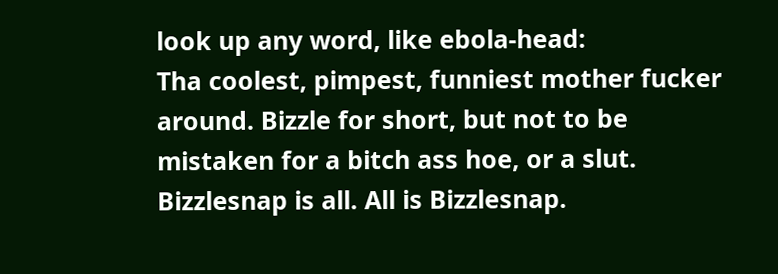look up any word, like ebola-head:
Tha coolest, pimpest, funniest mother fucker around. Bizzle for short, but not to be mistaken for a bitch ass hoe, or a slut. Bizzlesnap is all. All is Bizzlesnap.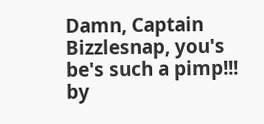Damn, Captain Bizzlesnap, you's be's such a pimp!!!
by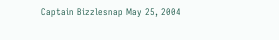Captain Bizzlesnap May 25, 2004